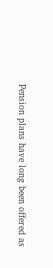Pension plans have long been offered as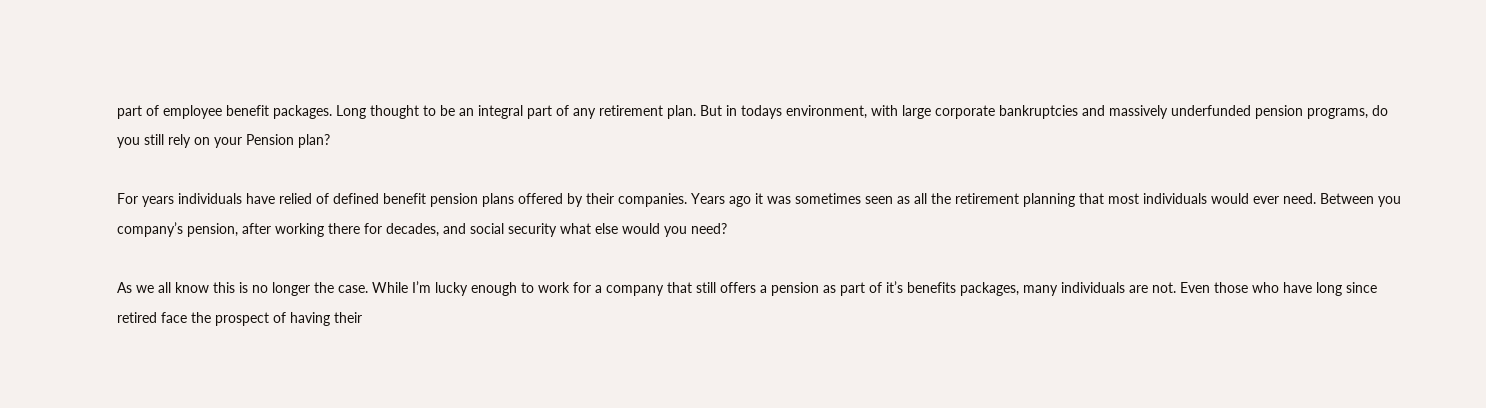part of employee benefit packages. Long thought to be an integral part of any retirement plan. But in todays environment, with large corporate bankruptcies and massively underfunded pension programs, do you still rely on your Pension plan?

For years individuals have relied of defined benefit pension plans offered by their companies. Years ago it was sometimes seen as all the retirement planning that most individuals would ever need. Between you company’s pension, after working there for decades, and social security what else would you need?

As we all know this is no longer the case. While I’m lucky enough to work for a company that still offers a pension as part of it’s benefits packages, many individuals are not. Even those who have long since retired face the prospect of having their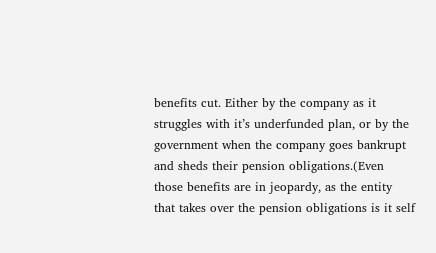benefits cut. Either by the company as it struggles with it’s underfunded plan, or by the government when the company goes bankrupt and sheds their pension obligations.(Even those benefits are in jeopardy, as the entity that takes over the pension obligations is it self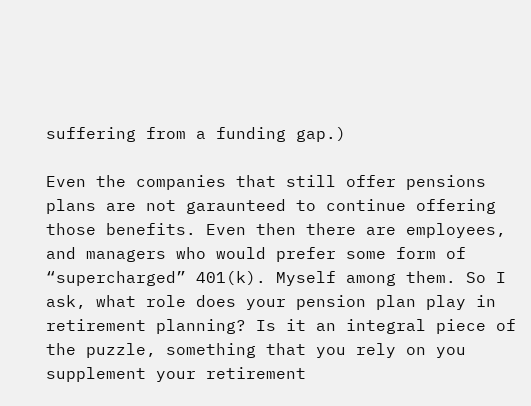suffering from a funding gap.)

Even the companies that still offer pensions plans are not garaunteed to continue offering those benefits. Even then there are employees, and managers who would prefer some form of “supercharged” 401(k). Myself among them. So I ask, what role does your pension plan play in retirement planning? Is it an integral piece of the puzzle, something that you rely on you supplement your retirement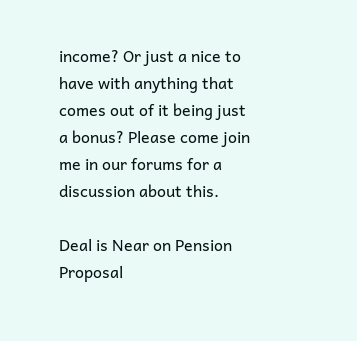income? Or just a nice to have with anything that comes out of it being just a bonus? Please come join me in our forums for a discussion about this.

Deal is Near on Pension Proposal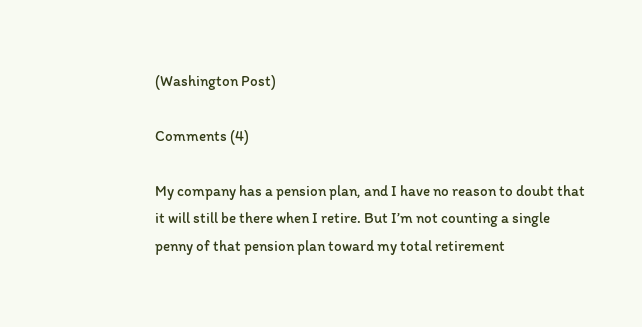(Washington Post)

Comments (4)

My company has a pension plan, and I have no reason to doubt that it will still be there when I retire. But I’m not counting a single penny of that pension plan toward my total retirement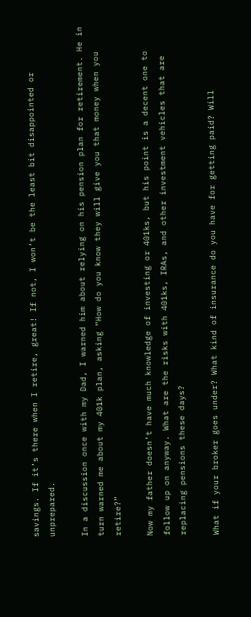savings. If it’s there when I retire, great! If not, I won’t be the least bit disappointed or unprepared.

In a discussion once with my Dad, I warned him about relying on his pension plan for retirement. He in turn warned me about my 401k plan, asking “How do you know they will give you that money when you retire?”

Now my father doesn’t have much knowledge of investing or 401ks, but his point is a decent one to follow up on anyway. What are the risks with 401ks, IRAs, and other investment vehicles that are replacing pensions these days?

What if your broker goes under? What kind of insurance do you have for getting paid? Will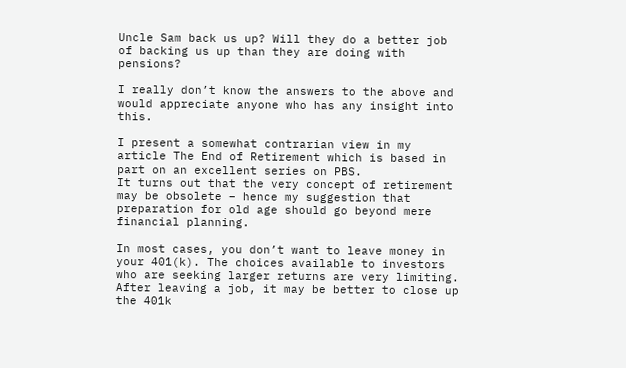Uncle Sam back us up? Will they do a better job of backing us up than they are doing with pensions?

I really don’t know the answers to the above and would appreciate anyone who has any insight into this.

I present a somewhat contrarian view in my article The End of Retirement which is based in part on an excellent series on PBS.
It turns out that the very concept of retirement may be obsolete – hence my suggestion that preparation for old age should go beyond mere financial planning.

In most cases, you don’t want to leave money in your 401(k). The choices available to investors who are seeking larger returns are very limiting. After leaving a job, it may be better to close up the 401k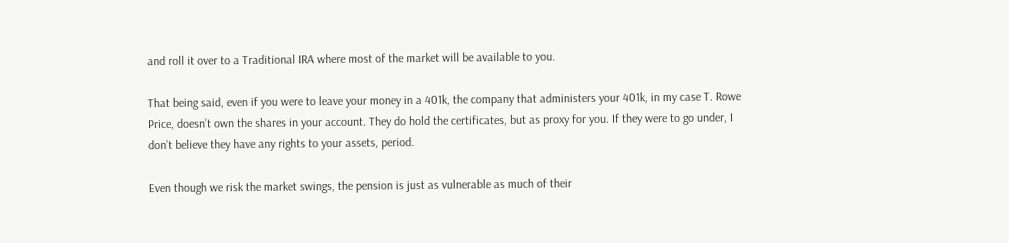and roll it over to a Traditional IRA where most of the market will be available to you.

That being said, even if you were to leave your money in a 401k, the company that administers your 401k, in my case T. Rowe Price, doesn’t own the shares in your account. They do hold the certificates, but as proxy for you. If they were to go under, I don’t believe they have any rights to your assets, period.

Even though we risk the market swings, the pension is just as vulnerable as much of their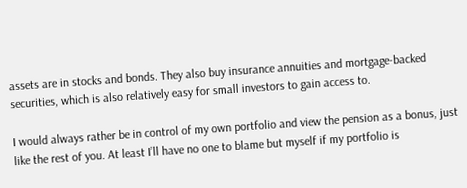assets are in stocks and bonds. They also buy insurance annuities and mortgage-backed securities, which is also relatively easy for small investors to gain access to.

I would always rather be in control of my own portfolio and view the pension as a bonus, just like the rest of you. At least I’ll have no one to blame but myself if my portfolio is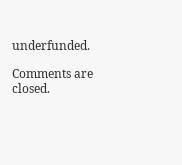underfunded.

Comments are closed.